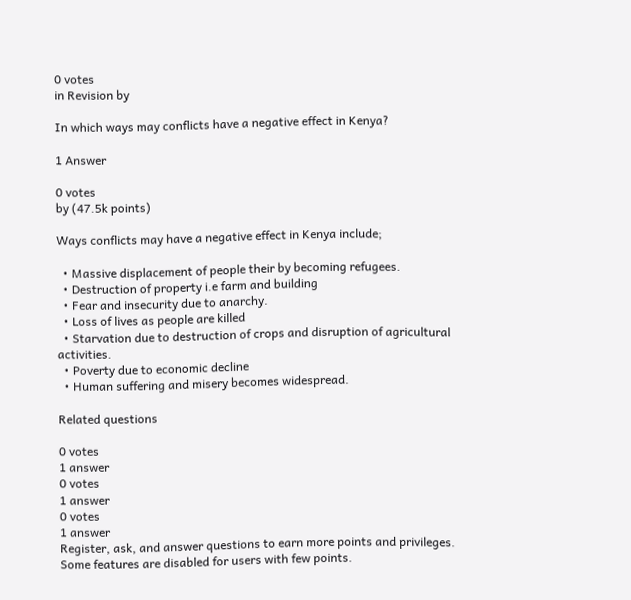0 votes
in Revision by

In which ways may conflicts have a negative effect in Kenya?

1 Answer

0 votes
by (47.5k points)

Ways conflicts may have a negative effect in Kenya include;

  • Massive displacement of people their by becoming refugees.
  • Destruction of property i.e farm and building
  • Fear and insecurity due to anarchy.
  • Loss of lives as people are killed
  • Starvation due to destruction of crops and disruption of agricultural activities.
  • Poverty due to economic decline
  • Human suffering and misery becomes widespread.

Related questions

0 votes
1 answer
0 votes
1 answer
0 votes
1 answer
Register, ask, and answer questions to earn more points and privileges. Some features are disabled for users with few points.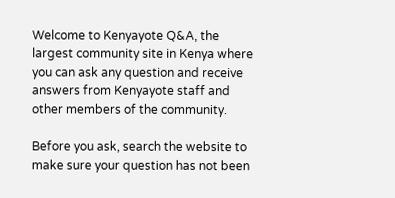Welcome to Kenyayote Q&A, the largest community site in Kenya where you can ask any question and receive answers from Kenyayote staff and other members of the community.

Before you ask, search the website to make sure your question has not been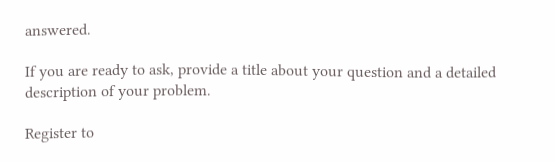answered.

If you are ready to ask, provide a title about your question and a detailed description of your problem.

Register to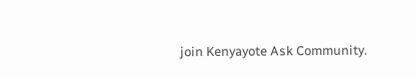join Kenyayote Ask Community.